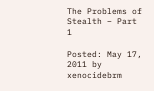The Problems of Stealth – Part 1

Posted: May 17, 2011 by xenocidebrm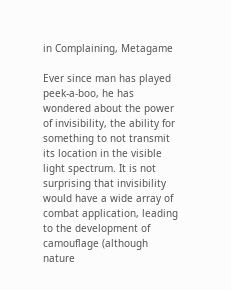in Complaining, Metagame

Ever since man has played peek-a-boo, he has wondered about the power of invisibility, the ability for something to not transmit its location in the visible light spectrum. It is not surprising that invisibility would have a wide array of combat application, leading to the development of camouflage (although nature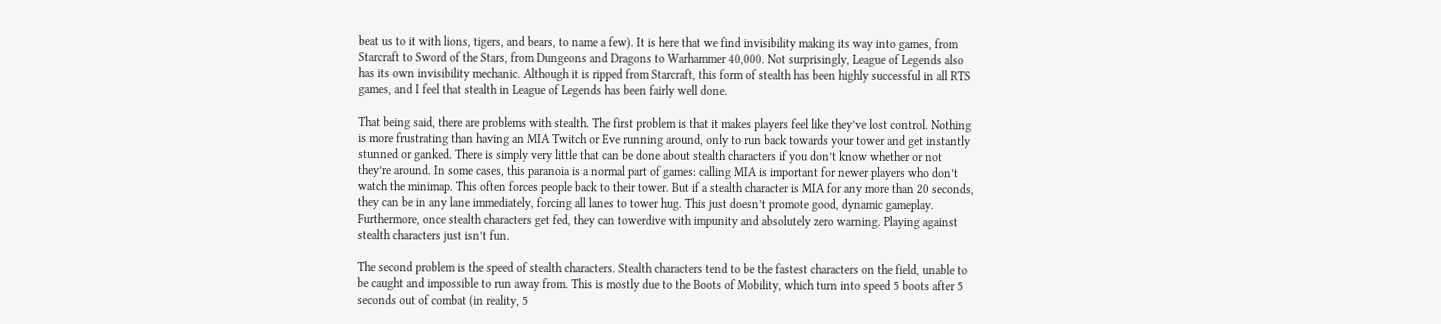beat us to it with lions, tigers, and bears, to name a few). It is here that we find invisibility making its way into games, from Starcraft to Sword of the Stars, from Dungeons and Dragons to Warhammer 40,000. Not surprisingly, League of Legends also has its own invisibility mechanic. Although it is ripped from Starcraft, this form of stealth has been highly successful in all RTS games, and I feel that stealth in League of Legends has been fairly well done.

That being said, there are problems with stealth. The first problem is that it makes players feel like they’ve lost control. Nothing is more frustrating than having an MIA Twitch or Eve running around, only to run back towards your tower and get instantly stunned or ganked. There is simply very little that can be done about stealth characters if you don’t know whether or not they’re around. In some cases, this paranoia is a normal part of games: calling MIA is important for newer players who don’t watch the minimap. This often forces people back to their tower. But if a stealth character is MIA for any more than 20 seconds, they can be in any lane immediately, forcing all lanes to tower hug. This just doesn’t promote good, dynamic gameplay. Furthermore, once stealth characters get fed, they can towerdive with impunity and absolutely zero warning. Playing against stealth characters just isn’t fun.

The second problem is the speed of stealth characters. Stealth characters tend to be the fastest characters on the field, unable to be caught and impossible to run away from. This is mostly due to the Boots of Mobility, which turn into speed 5 boots after 5 seconds out of combat (in reality, 5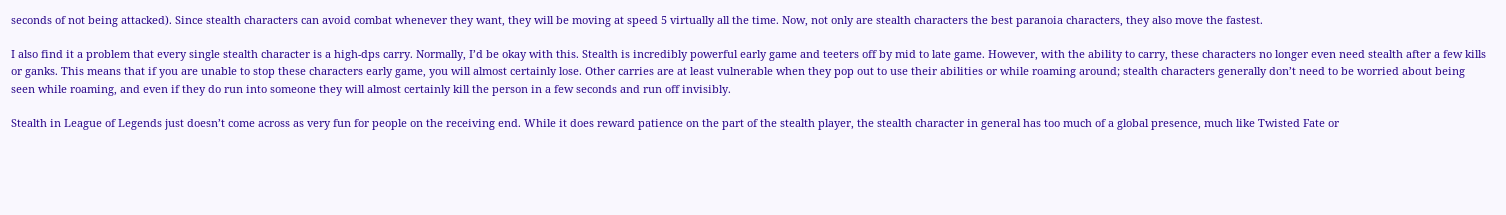seconds of not being attacked). Since stealth characters can avoid combat whenever they want, they will be moving at speed 5 virtually all the time. Now, not only are stealth characters the best paranoia characters, they also move the fastest.

I also find it a problem that every single stealth character is a high-dps carry. Normally, I’d be okay with this. Stealth is incredibly powerful early game and teeters off by mid to late game. However, with the ability to carry, these characters no longer even need stealth after a few kills or ganks. This means that if you are unable to stop these characters early game, you will almost certainly lose. Other carries are at least vulnerable when they pop out to use their abilities or while roaming around; stealth characters generally don’t need to be worried about being seen while roaming, and even if they do run into someone they will almost certainly kill the person in a few seconds and run off invisibly.

Stealth in League of Legends just doesn’t come across as very fun for people on the receiving end. While it does reward patience on the part of the stealth player, the stealth character in general has too much of a global presence, much like Twisted Fate or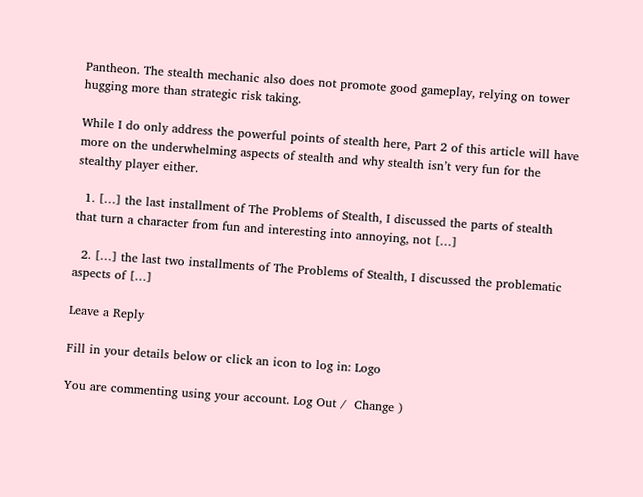Pantheon. The stealth mechanic also does not promote good gameplay, relying on tower hugging more than strategic risk taking.

While I do only address the powerful points of stealth here, Part 2 of this article will have more on the underwhelming aspects of stealth and why stealth isn’t very fun for the stealthy player either.

  1. […] the last installment of The Problems of Stealth, I discussed the parts of stealth that turn a character from fun and interesting into annoying, not […]

  2. […] the last two installments of The Problems of Stealth, I discussed the problematic aspects of […]

Leave a Reply

Fill in your details below or click an icon to log in: Logo

You are commenting using your account. Log Out /  Change )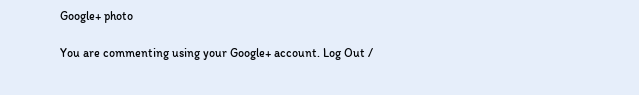Google+ photo

You are commenting using your Google+ account. Log Out /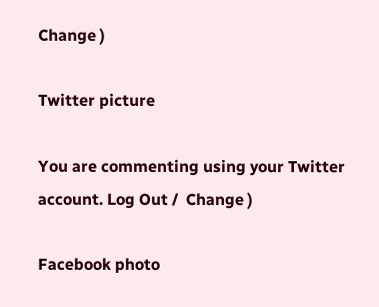Change )

Twitter picture

You are commenting using your Twitter account. Log Out /  Change )

Facebook photo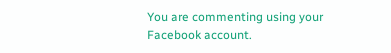You are commenting using your Facebook account.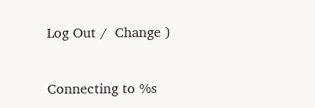Log Out /  Change )


Connecting to %s